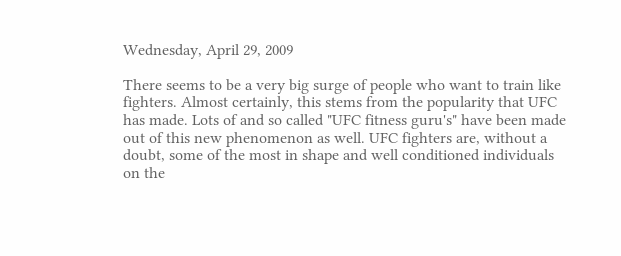Wednesday, April 29, 2009

There seems to be a very big surge of people who want to train like fighters. Almost certainly, this stems from the popularity that UFC has made. Lots of and so called "UFC fitness guru's" have been made out of this new phenomenon as well. UFC fighters are, without a doubt, some of the most in shape and well conditioned individuals on the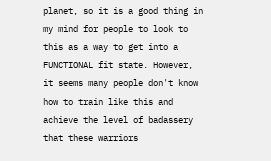planet, so it is a good thing in my mind for people to look to this as a way to get into a FUNCTIONAL fit state. However, it seems many people don't know how to train like this and achieve the level of badassery that these warriors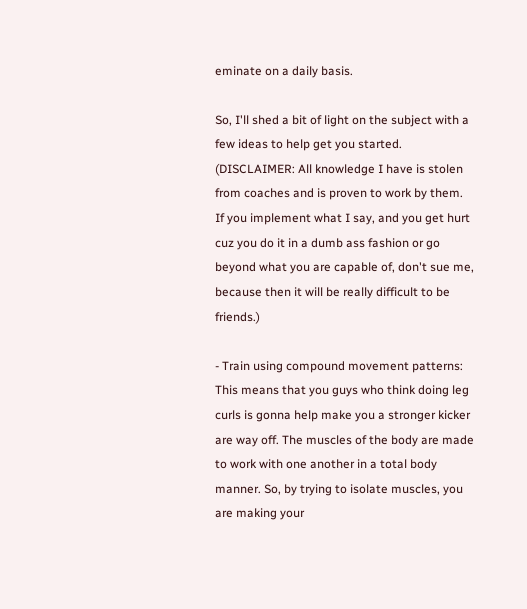eminate on a daily basis.

So, I'll shed a bit of light on the subject with a few ideas to help get you started. (DISCLAIMER: All knowledge I have is stolen from coaches and is proven to work by them. If you implement what I say, and you get hurt cuz you do it in a dumb ass fashion or go beyond what you are capable of, don't sue me, because then it will be really difficult to be friends.)

- Train using compound movement patterns: This means that you guys who think doing leg curls is gonna help make you a stronger kicker are way off. The muscles of the body are made to work with one another in a total body manner. So, by trying to isolate muscles, you are making your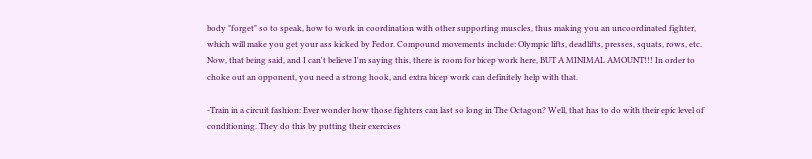body "forget" so to speak, how to work in coordination with other supporting muscles, thus making you an uncoordinated fighter, which will make you get your ass kicked by Fedor. Compound movements include: Olympic lifts, deadlifts, presses, squats, rows, etc.  Now, that being said, and I can't believe I'm saying this, there is room for bicep work here, BUT A MINIMAL AMOUNT!!! In order to choke out an opponent, you need a strong hook, and extra bicep work can definitely help with that.

-Train in a circuit fashion: Ever wonder how those fighters can last so long in The Octagon? Well, that has to do with their epic level of conditioning. They do this by putting their exercises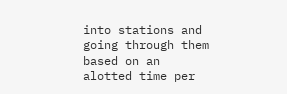into stations and going through them based on an alotted time per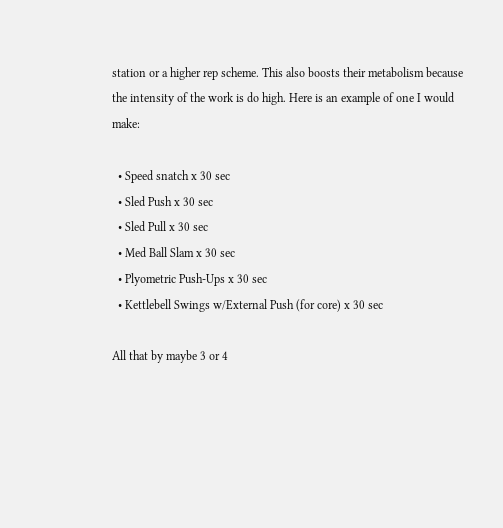station or a higher rep scheme. This also boosts their metabolism because the intensity of the work is do high. Here is an example of one I would make:

  • Speed snatch x 30 sec
  • Sled Push x 30 sec
  • Sled Pull x 30 sec
  • Med Ball Slam x 30 sec
  • Plyometric Push-Ups x 30 sec
  • Kettlebell Swings w/External Push (for core) x 30 sec

All that by maybe 3 or 4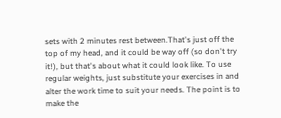sets with 2 minutes rest between.That's just off the top of my head, and it could be way off (so don't try it!), but that's about what it could look like. To use regular weights, just substitute your exercises in and alter the work time to suit your needs. The point is to make the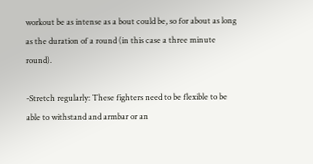workout be as intense as a bout could be, so for about as long as the duration of a round (in this case a three minute round).

-Stretch regularly: These fighters need to be flexible to be able to withstand and armbar or an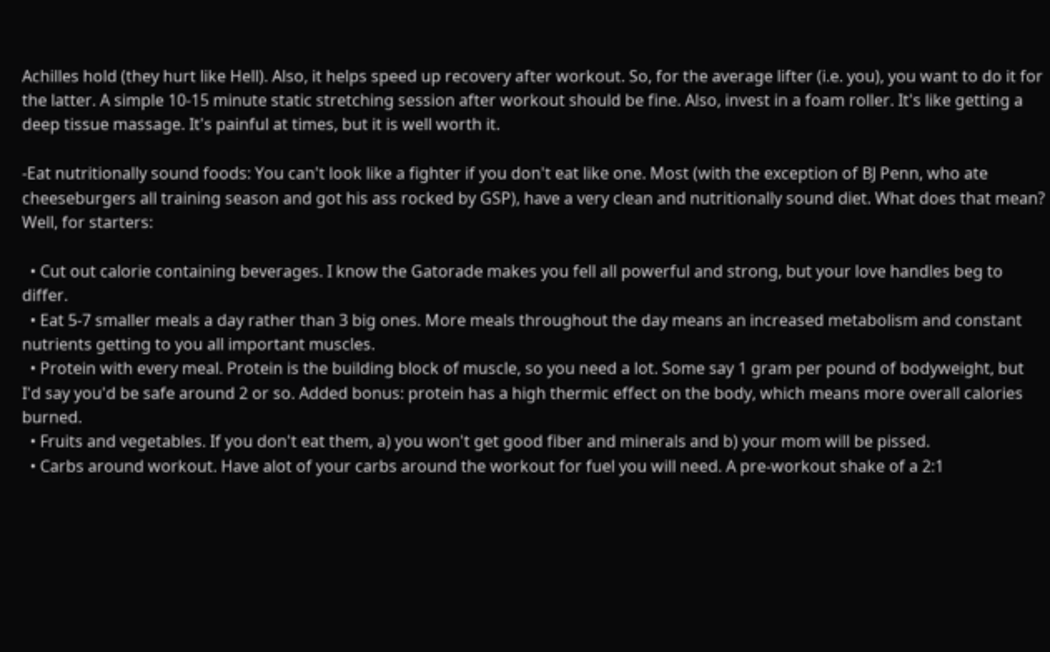Achilles hold (they hurt like Hell). Also, it helps speed up recovery after workout. So, for the average lifter (i.e. you), you want to do it for the latter. A simple 10-15 minute static stretching session after workout should be fine. Also, invest in a foam roller. It's like getting a deep tissue massage. It's painful at times, but it is well worth it.

-Eat nutritionally sound foods: You can't look like a fighter if you don't eat like one. Most (with the exception of BJ Penn, who ate cheeseburgers all training season and got his ass rocked by GSP), have a very clean and nutritionally sound diet. What does that mean? Well, for starters:

  • Cut out calorie containing beverages. I know the Gatorade makes you fell all powerful and strong, but your love handles beg to differ.
  • Eat 5-7 smaller meals a day rather than 3 big ones. More meals throughout the day means an increased metabolism and constant nutrients getting to you all important muscles.
  • Protein with every meal. Protein is the building block of muscle, so you need a lot. Some say 1 gram per pound of bodyweight, but I'd say you'd be safe around 2 or so. Added bonus: protein has a high thermic effect on the body, which means more overall calories burned.
  • Fruits and vegetables. If you don't eat them, a) you won't get good fiber and minerals and b) your mom will be pissed.
  • Carbs around workout. Have alot of your carbs around the workout for fuel you will need. A pre-workout shake of a 2:1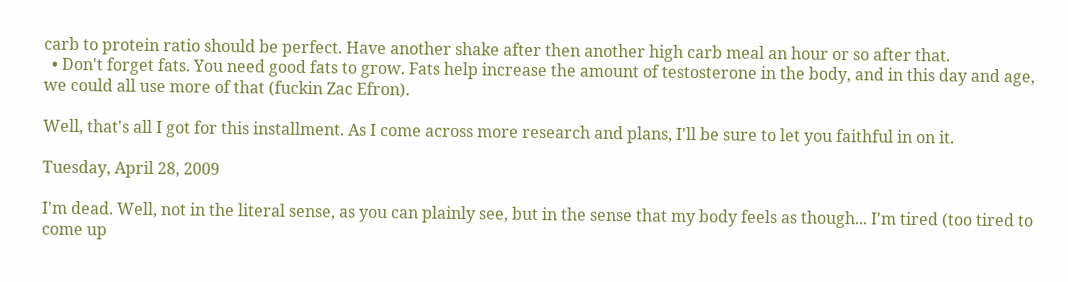carb to protein ratio should be perfect. Have another shake after then another high carb meal an hour or so after that.
  • Don't forget fats. You need good fats to grow. Fats help increase the amount of testosterone in the body, and in this day and age, we could all use more of that (fuckin Zac Efron).

Well, that's all I got for this installment. As I come across more research and plans, I'll be sure to let you faithful in on it.

Tuesday, April 28, 2009

I'm dead. Well, not in the literal sense, as you can plainly see, but in the sense that my body feels as though... I'm tired (too tired to come up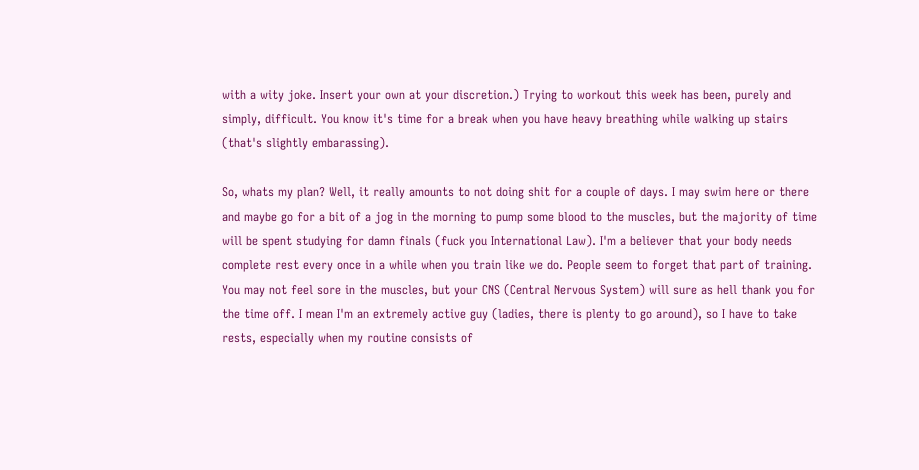with a wity joke. Insert your own at your discretion.) Trying to workout this week has been, purely and simply, difficult. You know it's time for a break when you have heavy breathing while walking up stairs (that's slightly embarassing).

So, whats my plan? Well, it really amounts to not doing shit for a couple of days. I may swim here or there and maybe go for a bit of a jog in the morning to pump some blood to the muscles, but the majority of time will be spent studying for damn finals (fuck you International Law). I'm a believer that your body needs complete rest every once in a while when you train like we do. People seem to forget that part of training. You may not feel sore in the muscles, but your CNS (Central Nervous System) will sure as hell thank you for the time off. I mean I'm an extremely active guy (ladies, there is plenty to go around), so I have to take rests, especially when my routine consists of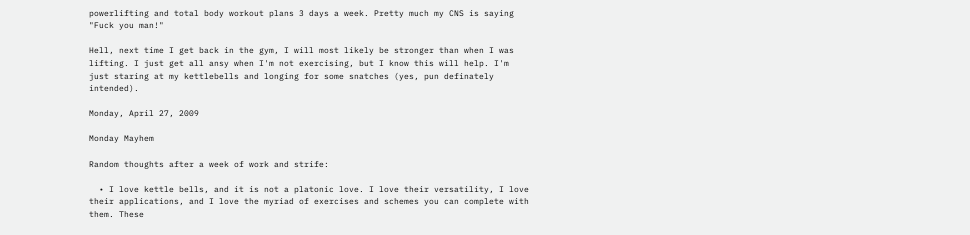powerlifting and total body workout plans 3 days a week. Pretty much my CNS is saying "Fuck you man!"

Hell, next time I get back in the gym, I will most likely be stronger than when I was lifting. I just get all ansy when I'm not exercising, but I know this will help. I'm just staring at my kettlebells and longing for some snatches (yes, pun definately intended).

Monday, April 27, 2009

Monday Mayhem

Random thoughts after a week of work and strife:

  • I love kettle bells, and it is not a platonic love. I love their versatility, I love their applications, and I love the myriad of exercises and schemes you can complete with them. These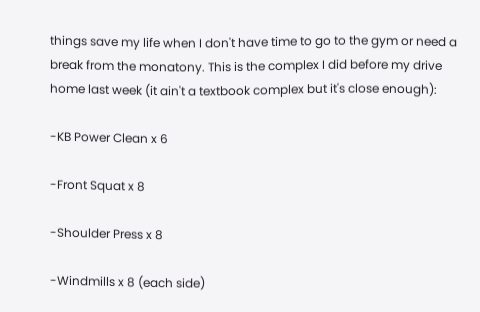things save my life when I don't have time to go to the gym or need a break from the monatony. This is the complex I did before my drive home last week (it ain't a textbook complex but it's close enough):

-KB Power Clean x 6

-Front Squat x 8

-Shoulder Press x 8

-Windmills x 8 (each side)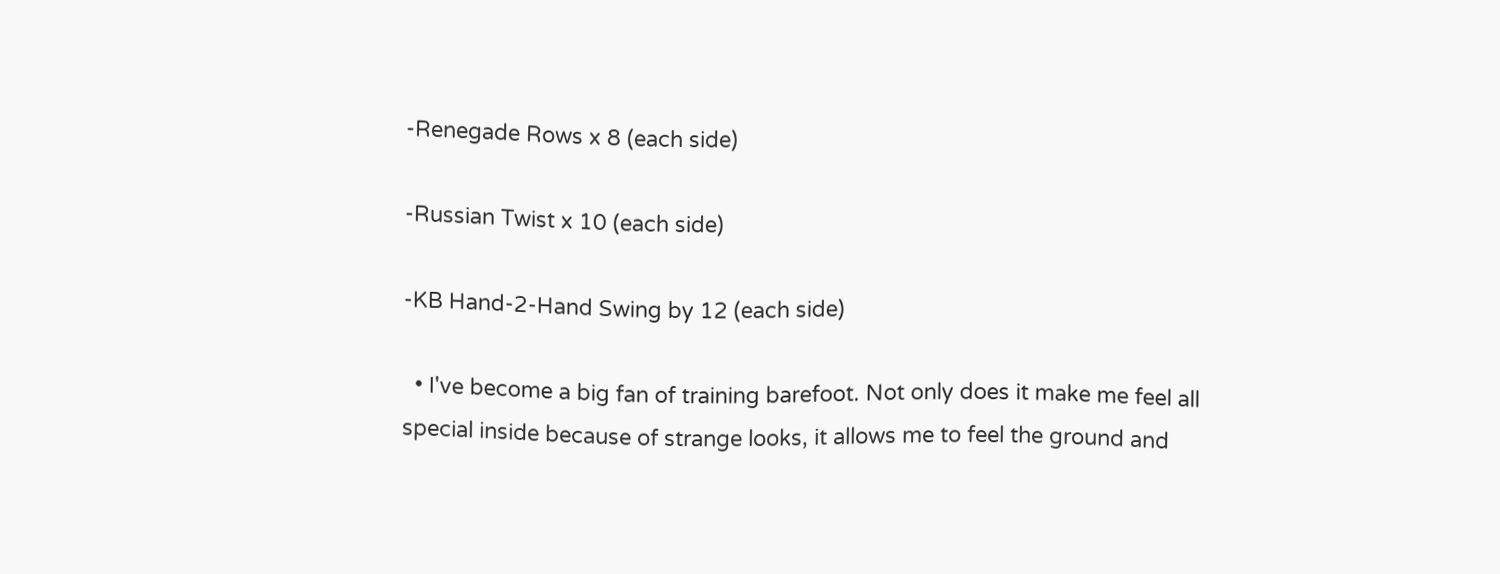-Renegade Rows x 8 (each side)

-Russian Twist x 10 (each side)

-KB Hand-2-Hand Swing by 12 (each side)

  • I've become a big fan of training barefoot. Not only does it make me feel all special inside because of strange looks, it allows me to feel the ground and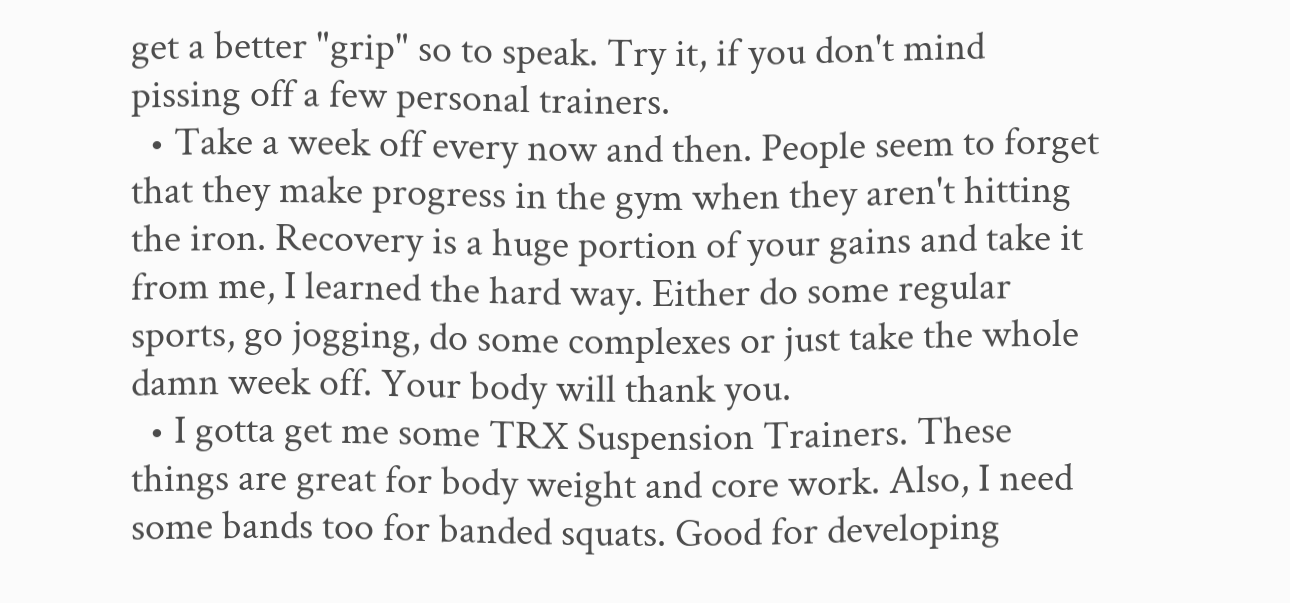get a better "grip" so to speak. Try it, if you don't mind pissing off a few personal trainers.
  • Take a week off every now and then. People seem to forget that they make progress in the gym when they aren't hitting the iron. Recovery is a huge portion of your gains and take it from me, I learned the hard way. Either do some regular sports, go jogging, do some complexes or just take the whole damn week off. Your body will thank you.
  • I gotta get me some TRX Suspension Trainers. These things are great for body weight and core work. Also, I need some bands too for banded squats. Good for developing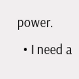power.
  • I need a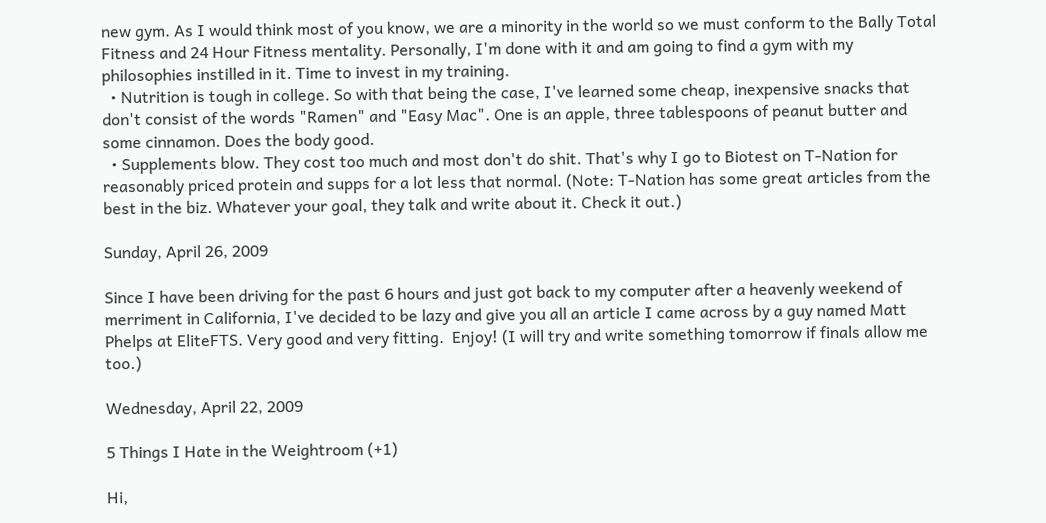new gym. As I would think most of you know, we are a minority in the world so we must conform to the Bally Total Fitness and 24 Hour Fitness mentality. Personally, I'm done with it and am going to find a gym with my philosophies instilled in it. Time to invest in my training.
  • Nutrition is tough in college. So with that being the case, I've learned some cheap, inexpensive snacks that don't consist of the words "Ramen" and "Easy Mac". One is an apple, three tablespoons of peanut butter and some cinnamon. Does the body good.
  • Supplements blow. They cost too much and most don't do shit. That's why I go to Biotest on T-Nation for reasonably priced protein and supps for a lot less that normal. (Note: T-Nation has some great articles from the best in the biz. Whatever your goal, they talk and write about it. Check it out.)

Sunday, April 26, 2009

Since I have been driving for the past 6 hours and just got back to my computer after a heavenly weekend of merriment in California, I've decided to be lazy and give you all an article I came across by a guy named Matt Phelps at EliteFTS. Very good and very fitting.  Enjoy! (I will try and write something tomorrow if finals allow me too.)

Wednesday, April 22, 2009

5 Things I Hate in the Weightroom (+1)

Hi,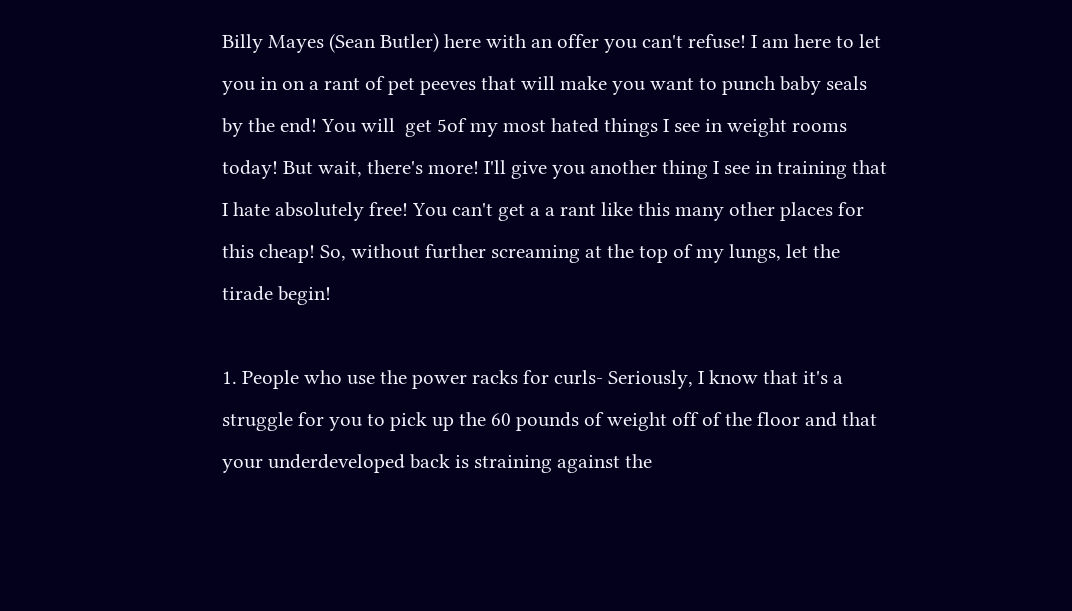Billy Mayes (Sean Butler) here with an offer you can't refuse! I am here to let you in on a rant of pet peeves that will make you want to punch baby seals by the end! You will  get 5of my most hated things I see in weight rooms today! But wait, there's more! I'll give you another thing I see in training that I hate absolutely free! You can't get a a rant like this many other places for this cheap! So, without further screaming at the top of my lungs, let the tirade begin!

1. People who use the power racks for curls- Seriously, I know that it's a struggle for you to pick up the 60 pounds of weight off of the floor and that your underdeveloped back is straining against the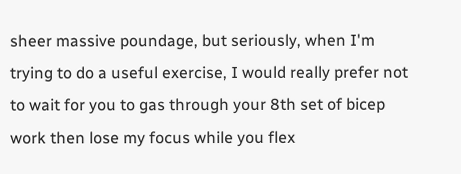sheer massive poundage, but seriously, when I'm trying to do a useful exercise, I would really prefer not to wait for you to gas through your 8th set of bicep work then lose my focus while you flex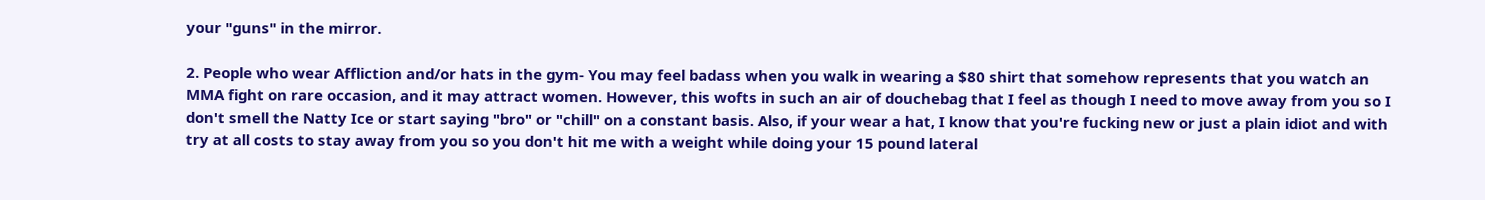your "guns" in the mirror.

2. People who wear Affliction and/or hats in the gym- You may feel badass when you walk in wearing a $80 shirt that somehow represents that you watch an MMA fight on rare occasion, and it may attract women. However, this wofts in such an air of douchebag that I feel as though I need to move away from you so I don't smell the Natty Ice or start saying "bro" or "chill" on a constant basis. Also, if your wear a hat, I know that you're fucking new or just a plain idiot and with try at all costs to stay away from you so you don't hit me with a weight while doing your 15 pound lateral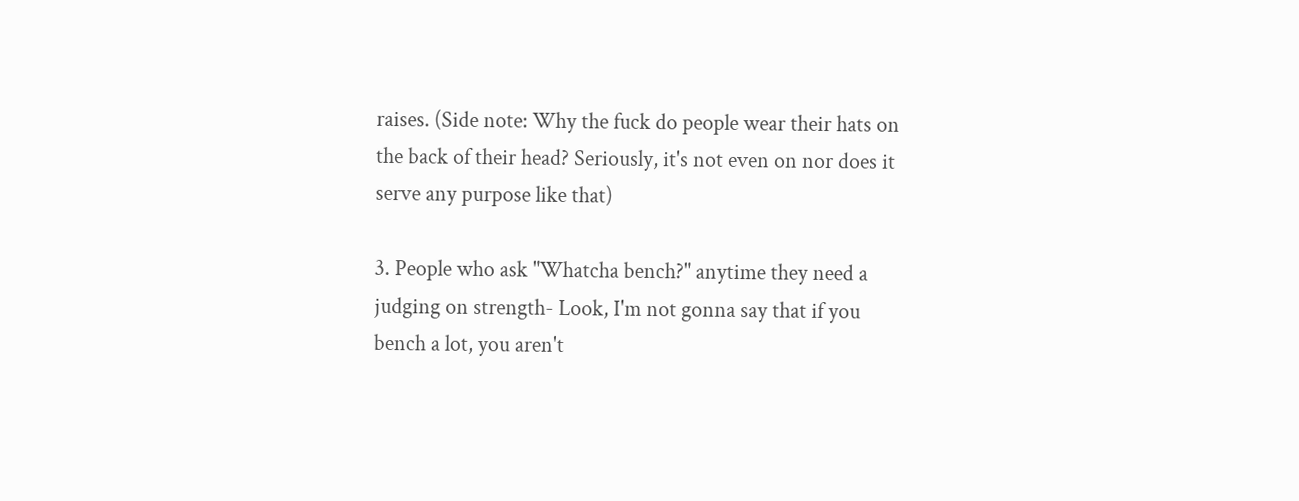raises. (Side note: Why the fuck do people wear their hats on the back of their head? Seriously, it's not even on nor does it serve any purpose like that)

3. People who ask "Whatcha bench?" anytime they need a judging on strength- Look, I'm not gonna say that if you bench a lot, you aren't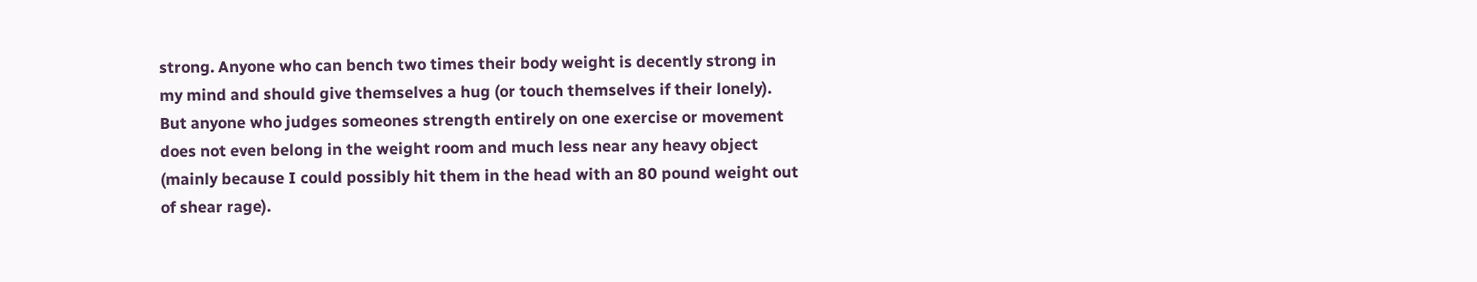strong. Anyone who can bench two times their body weight is decently strong in my mind and should give themselves a hug (or touch themselves if their lonely). But anyone who judges someones strength entirely on one exercise or movement does not even belong in the weight room and much less near any heavy object (mainly because I could possibly hit them in the head with an 80 pound weight out of shear rage).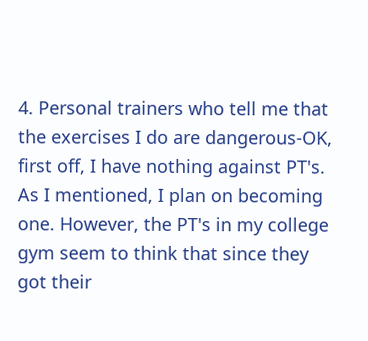4. Personal trainers who tell me that the exercises I do are dangerous-OK, first off, I have nothing against PT's. As I mentioned, I plan on becoming one. However, the PT's in my college gym seem to think that since they got their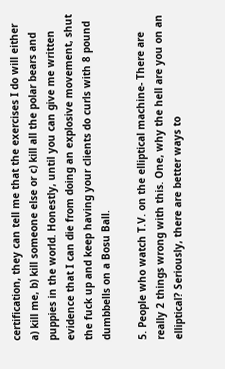certification, they can tell me that the exercises I do will either a) kill me, b) kill someone else or c) kill all the polar bears and puppies in the world. Honestly, until you can give me written evidence that I can die from doing an explosive movement, shut the fuck up and keep having your clients do curls with 8 pound dumbbells on a Bosu Ball.

5. People who watch T.V. on the elliptical machine- There are really 2 things wrong with this. One, why the hell are you on an elliptical? Seriously, there are better ways to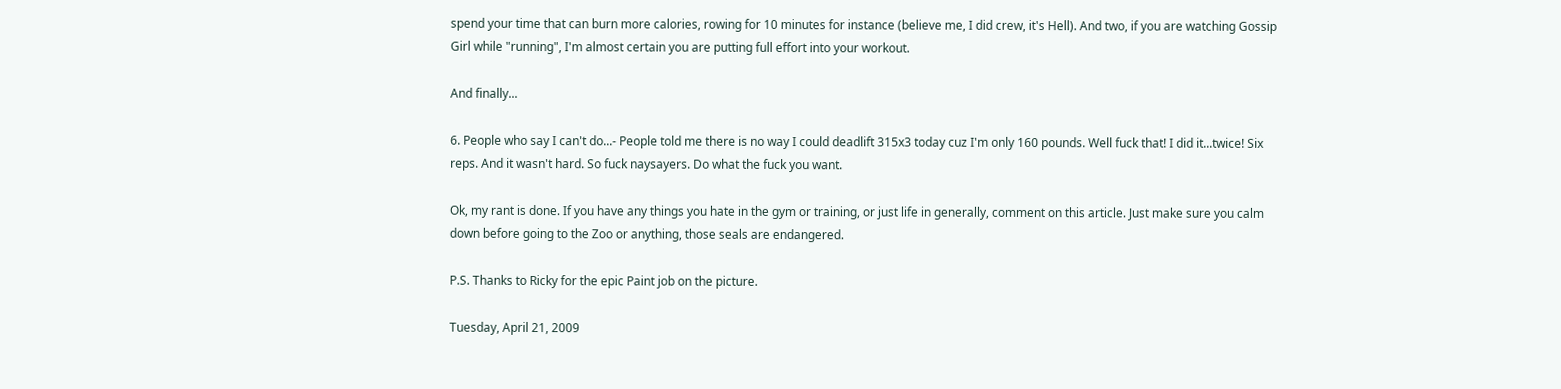spend your time that can burn more calories, rowing for 10 minutes for instance (believe me, I did crew, it's Hell). And two, if you are watching Gossip Girl while "running", I'm almost certain you are putting full effort into your workout.

And finally...

6. People who say I can't do...- People told me there is no way I could deadlift 315x3 today cuz I'm only 160 pounds. Well fuck that! I did it...twice! Six reps. And it wasn't hard. So fuck naysayers. Do what the fuck you want.

Ok, my rant is done. If you have any things you hate in the gym or training, or just life in generally, comment on this article. Just make sure you calm down before going to the Zoo or anything, those seals are endangered.

P.S. Thanks to Ricky for the epic Paint job on the picture.

Tuesday, April 21, 2009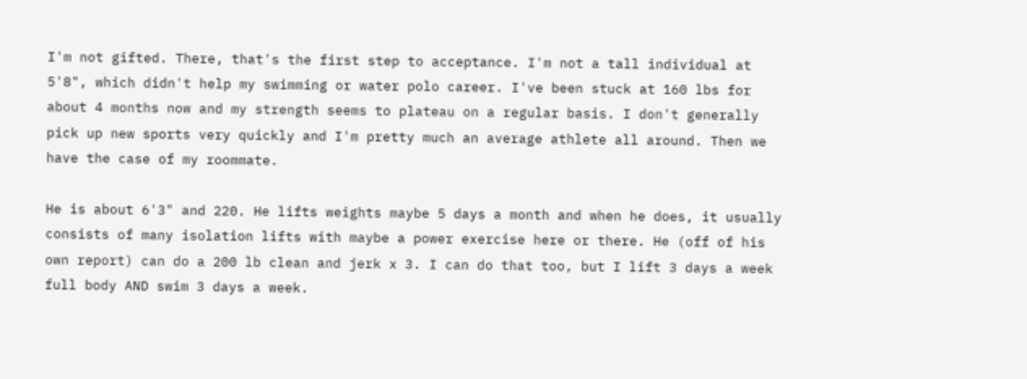I'm not gifted. There, that's the first step to acceptance. I'm not a tall individual at 5'8", which didn't help my swimming or water polo career. I've been stuck at 160 lbs for about 4 months now and my strength seems to plateau on a regular basis. I don't generally pick up new sports very quickly and I'm pretty much an average athlete all around. Then we have the case of my roommate.

He is about 6'3" and 220. He lifts weights maybe 5 days a month and when he does, it usually consists of many isolation lifts with maybe a power exercise here or there. He (off of his own report) can do a 200 lb clean and jerk x 3. I can do that too, but I lift 3 days a week full body AND swim 3 days a week.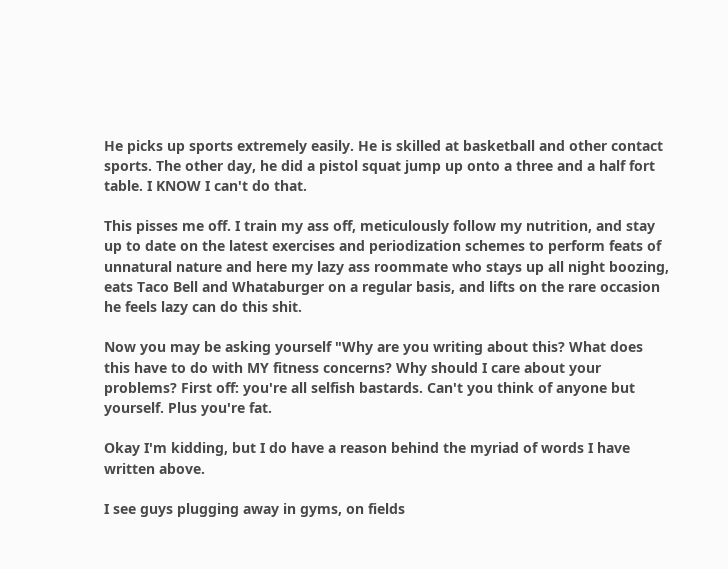He picks up sports extremely easily. He is skilled at basketball and other contact sports. The other day, he did a pistol squat jump up onto a three and a half fort table. I KNOW I can't do that.

This pisses me off. I train my ass off, meticulously follow my nutrition, and stay up to date on the latest exercises and periodization schemes to perform feats of unnatural nature and here my lazy ass roommate who stays up all night boozing, eats Taco Bell and Whataburger on a regular basis, and lifts on the rare occasion he feels lazy can do this shit.

Now you may be asking yourself "Why are you writing about this? What does this have to do with MY fitness concerns? Why should I care about your problems? First off: you're all selfish bastards. Can't you think of anyone but yourself. Plus you're fat.

Okay I'm kidding, but I do have a reason behind the myriad of words I have written above.

I see guys plugging away in gyms, on fields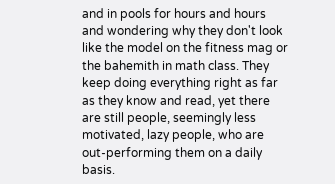and in pools for hours and hours and wondering why they don't look like the model on the fitness mag or the bahemith in math class. They keep doing everything right as far as they know and read, yet there are still people, seemingly less motivated, lazy people, who are out-performing them on a daily basis.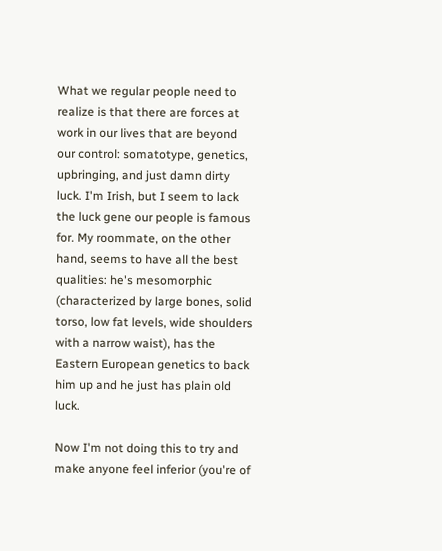What we regular people need to realize is that there are forces at work in our lives that are beyond our control: somatotype, genetics, upbringing, and just damn dirty luck. I'm Irish, but I seem to lack the luck gene our people is famous for. My roommate, on the other hand, seems to have all the best qualities: he's mesomorphic (characterized by large bones, solid torso, low fat levels, wide shoulders with a narrow waist), has the Eastern European genetics to back him up and he just has plain old luck.

Now I'm not doing this to try and make anyone feel inferior (you're of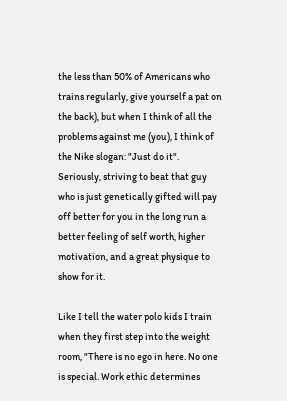the less than 50% of Americans who trains regularly, give yourself a pat on the back), but when I think of all the problems against me (you), I think of the Nike slogan: "Just do it". Seriously, striving to beat that guy who is just genetically gifted will pay off better for you in the long run a better feeling of self worth, higher motivation, and a great physique to show for it.

Like I tell the water polo kids I train when they first step into the weight room, "There is no ego in here. No one is special. Work ethic determines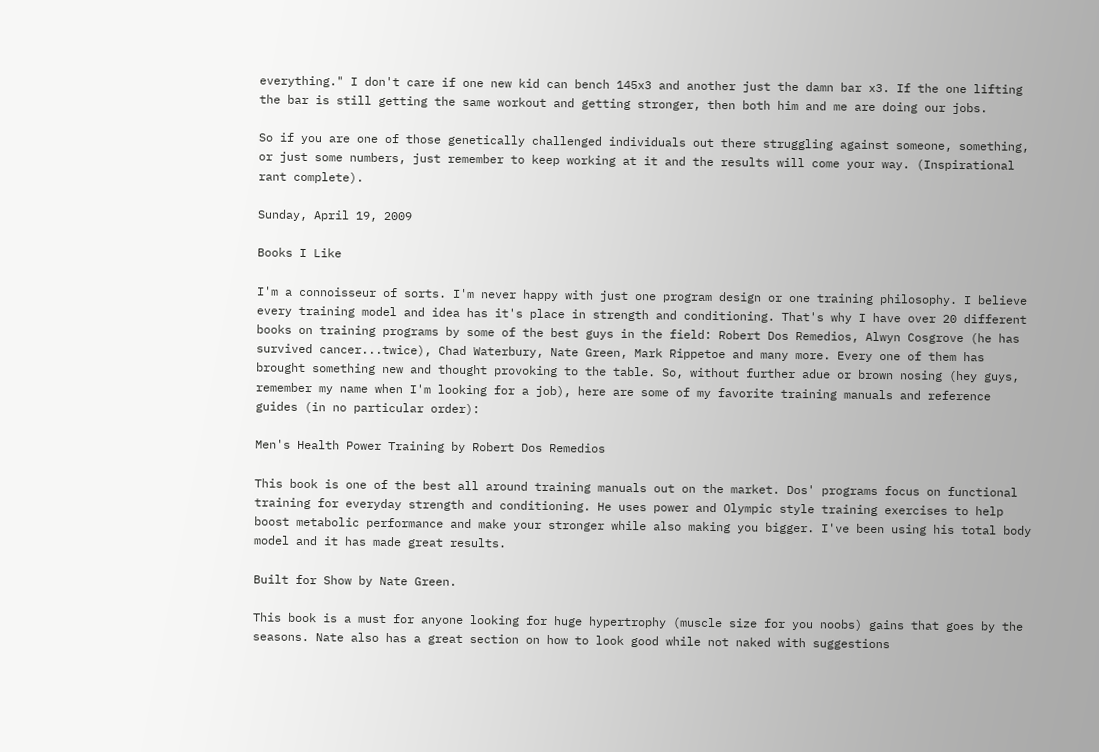everything." I don't care if one new kid can bench 145x3 and another just the damn bar x3. If the one lifting the bar is still getting the same workout and getting stronger, then both him and me are doing our jobs.

So if you are one of those genetically challenged individuals out there struggling against someone, something, or just some numbers, just remember to keep working at it and the results will come your way. (Inspirational rant complete).

Sunday, April 19, 2009

Books I Like

I'm a connoisseur of sorts. I'm never happy with just one program design or one training philosophy. I believe every training model and idea has it's place in strength and conditioning. That's why I have over 20 different books on training programs by some of the best guys in the field: Robert Dos Remedios, Alwyn Cosgrove (he has survived cancer...twice), Chad Waterbury, Nate Green, Mark Rippetoe and many more. Every one of them has brought something new and thought provoking to the table. So, without further adue or brown nosing (hey guys, remember my name when I'm looking for a job), here are some of my favorite training manuals and reference guides (in no particular order):

Men's Health Power Training by Robert Dos Remedios

This book is one of the best all around training manuals out on the market. Dos' programs focus on functional training for everyday strength and conditioning. He uses power and Olympic style training exercises to help boost metabolic performance and make your stronger while also making you bigger. I've been using his total body model and it has made great results.

Built for Show by Nate Green.

This book is a must for anyone looking for huge hypertrophy (muscle size for you noobs) gains that goes by the seasons. Nate also has a great section on how to look good while not naked with suggestions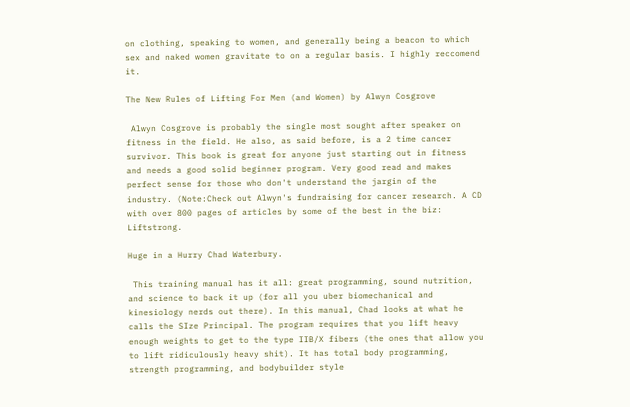on clothing, speaking to women, and generally being a beacon to which sex and naked women gravitate to on a regular basis. I highly reccomend it.

The New Rules of Lifting For Men (and Women) by Alwyn Cosgrove

 Alwyn Cosgrove is probably the single most sought after speaker on fitness in the field. He also, as said before, is a 2 time cancer survivor. This book is great for anyone just starting out in fitness and needs a good solid beginner program. Very good read and makes perfect sense for those who don't understand the jargin of the industry. (Note:Check out Alwyn's fundraising for cancer research. A CD with over 800 pages of articles by some of the best in the biz: Liftstrong.

Huge in a Hurry Chad Waterbury.

 This training manual has it all: great programming, sound nutrition, and science to back it up (for all you uber biomechanical and kinesiology nerds out there). In this manual, Chad looks at what he calls the SIze Principal. The program requires that you lift heavy enough weights to get to the type IIB/X fibers (the ones that allow you to lift ridiculously heavy shit). It has total body programming, strength programming, and bodybuilder style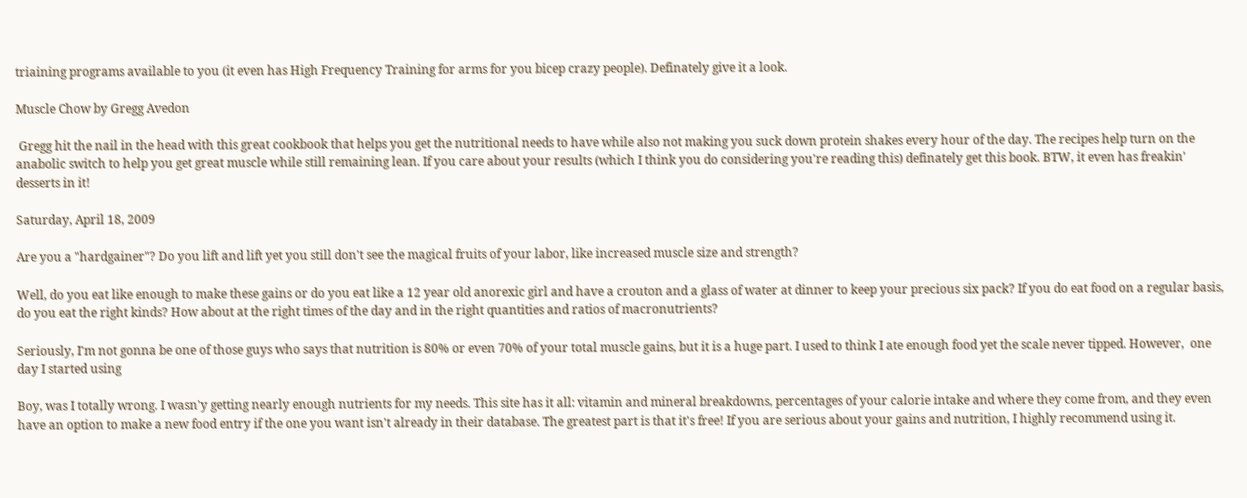triaining programs available to you (it even has High Frequency Training for arms for you bicep crazy people). Definately give it a look.

Muscle Chow by Gregg Avedon

 Gregg hit the nail in the head with this great cookbook that helps you get the nutritional needs to have while also not making you suck down protein shakes every hour of the day. The recipes help turn on the anabolic switch to help you get great muscle while still remaining lean. If you care about your results (which I think you do considering you're reading this) definately get this book. BTW, it even has freakin' desserts in it!

Saturday, April 18, 2009

Are you a "hardgainer"? Do you lift and lift yet you still don't see the magical fruits of your labor, like increased muscle size and strength?

Well, do you eat like enough to make these gains or do you eat like a 12 year old anorexic girl and have a crouton and a glass of water at dinner to keep your precious six pack? If you do eat food on a regular basis, do you eat the right kinds? How about at the right times of the day and in the right quantities and ratios of macronutrients?

Seriously, I'm not gonna be one of those guys who says that nutrition is 80% or even 70% of your total muscle gains, but it is a huge part. I used to think I ate enough food yet the scale never tipped. However,  one day I started using

Boy, was I totally wrong. I wasn'y getting nearly enough nutrients for my needs. This site has it all: vitamin and mineral breakdowns, percentages of your calorie intake and where they come from, and they even have an option to make a new food entry if the one you want isn't already in their database. The greatest part is that it's free! If you are serious about your gains and nutrition, I highly recommend using it.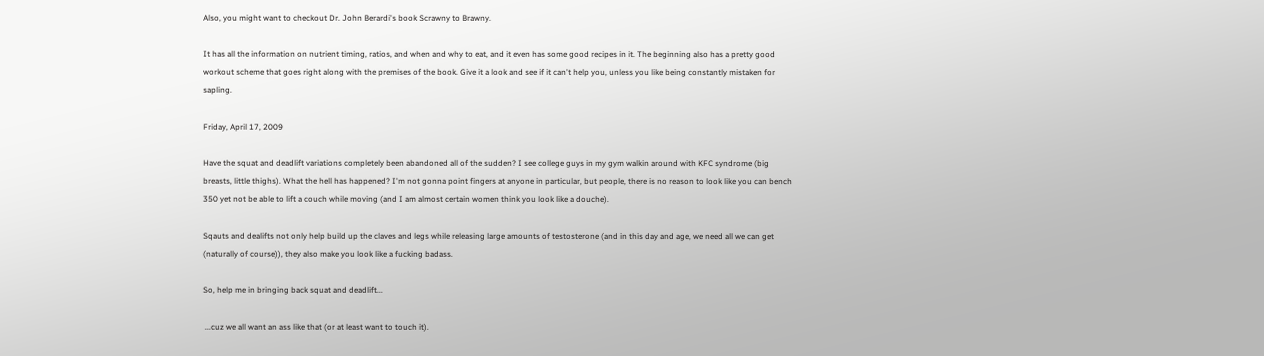Also, you might want to checkout Dr. John Berardi's book Scrawny to Brawny.

It has all the information on nutrient timing, ratios, and when and why to eat, and it even has some good recipes in it. The beginning also has a pretty good workout scheme that goes right along with the premises of the book. Give it a look and see if it can't help you, unless you like being constantly mistaken for sapling.

Friday, April 17, 2009

Have the squat and deadlift variations completely been abandoned all of the sudden? I see college guys in my gym walkin around with KFC syndrome (big breasts, little thighs). What the hell has happened? I'm not gonna point fingers at anyone in particular, but people, there is no reason to look like you can bench 350 yet not be able to lift a couch while moving (and I am almost certain women think you look like a douche).

Sqauts and dealifts not only help build up the claves and legs while releasing large amounts of testosterone (and in this day and age, we need all we can get (naturally of course)), they also make you look like a fucking badass.

So, help me in bringing back squat and deadlift...

 ...cuz we all want an ass like that (or at least want to touch it).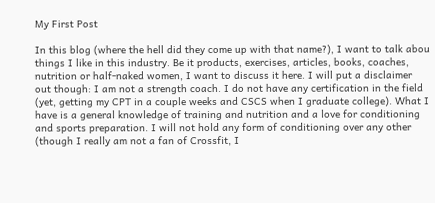My First Post

In this blog (where the hell did they come up with that name?), I want to talk abou things I like in this industry. Be it products, exercises, articles, books, coaches, nutrition or half-naked women, I want to discuss it here. I will put a disclaimer out though: I am not a strength coach. I do not have any certification in the field (yet, getting my CPT in a couple weeks and CSCS when I graduate college). What I have is a general knowledge of training and nutrition and a love for conditioning and sports preparation. I will not hold any form of conditioning over any other (though I really am not a fan of Crossfit, I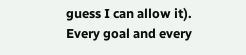guess I can allow it). Every goal and every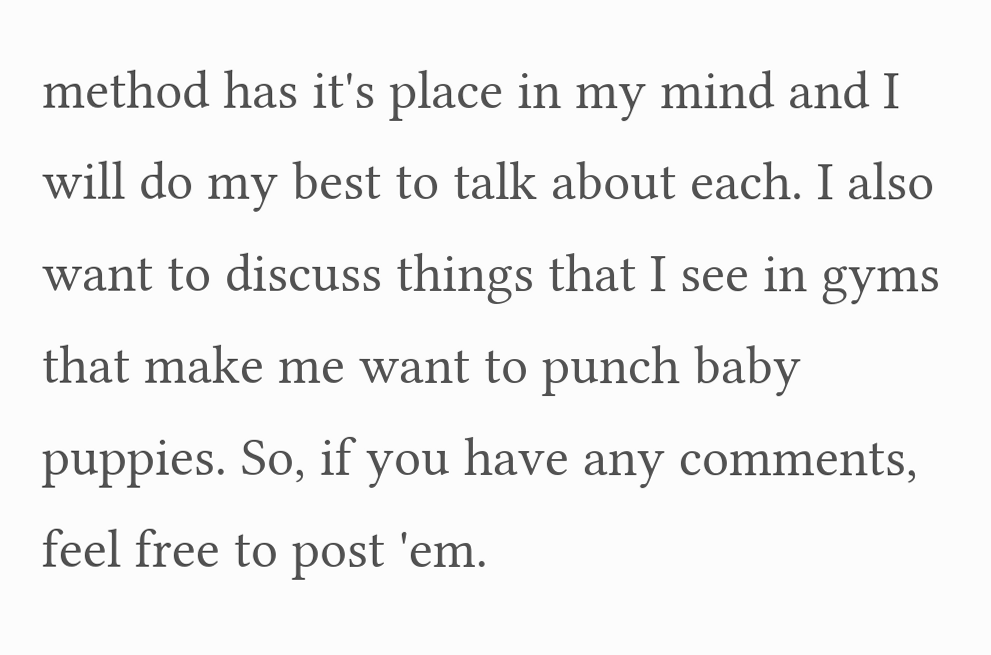method has it's place in my mind and I will do my best to talk about each. I also want to discuss things that I see in gyms that make me want to punch baby puppies. So, if you have any comments, feel free to post 'em.